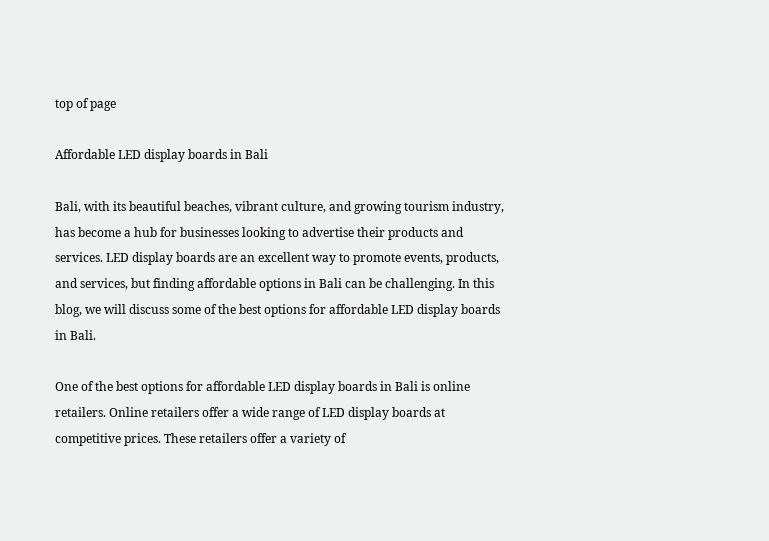top of page

Affordable LED display boards in Bali

Bali, with its beautiful beaches, vibrant culture, and growing tourism industry, has become a hub for businesses looking to advertise their products and services. LED display boards are an excellent way to promote events, products, and services, but finding affordable options in Bali can be challenging. In this blog, we will discuss some of the best options for affordable LED display boards in Bali.

One of the best options for affordable LED display boards in Bali is online retailers. Online retailers offer a wide range of LED display boards at competitive prices. These retailers offer a variety of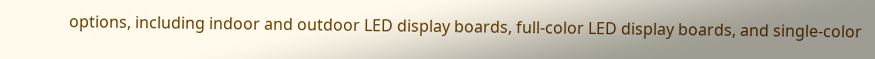options, including indoor and outdoor LED display boards, full-color LED display boards, and single-color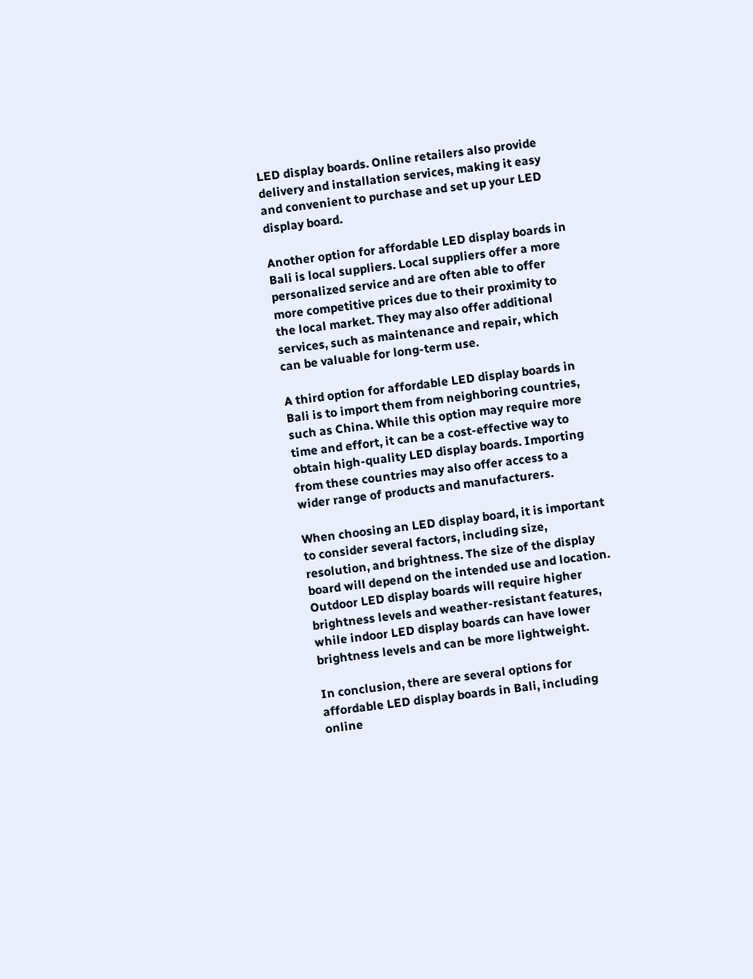LED display boards. Online retailers also provide delivery and installation services, making it easy and convenient to purchase and set up your LED display board.

Another option for affordable LED display boards in Bali is local suppliers. Local suppliers offer a more personalized service and are often able to offer more competitive prices due to their proximity to the local market. They may also offer additional services, such as maintenance and repair, which can be valuable for long-term use.

A third option for affordable LED display boards in Bali is to import them from neighboring countries, such as China. While this option may require more time and effort, it can be a cost-effective way to obtain high-quality LED display boards. Importing from these countries may also offer access to a wider range of products and manufacturers.

When choosing an LED display board, it is important to consider several factors, including size, resolution, and brightness. The size of the display board will depend on the intended use and location. Outdoor LED display boards will require higher brightness levels and weather-resistant features, while indoor LED display boards can have lower brightness levels and can be more lightweight.

In conclusion, there are several options for affordable LED display boards in Bali, including online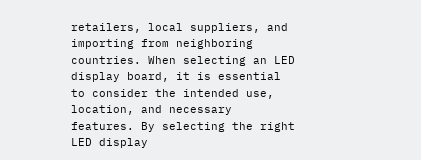retailers, local suppliers, and importing from neighboring countries. When selecting an LED display board, it is essential to consider the intended use, location, and necessary features. By selecting the right LED display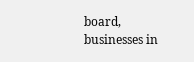board, businesses in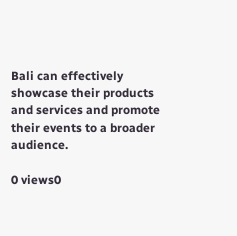Bali can effectively showcase their products and services and promote their events to a broader audience.

0 views0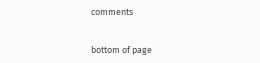comments


bottom of page